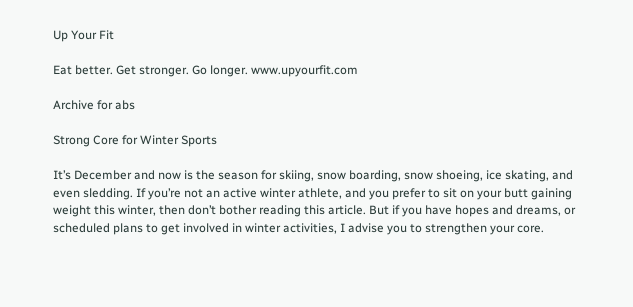Up Your Fit

Eat better. Get stronger. Go longer. www.upyourfit.com

Archive for abs

Strong Core for Winter Sports

It’s December and now is the season for skiing, snow boarding, snow shoeing, ice skating, and even sledding. If you’re not an active winter athlete, and you prefer to sit on your butt gaining weight this winter, then don’t bother reading this article. But if you have hopes and dreams, or scheduled plans to get involved in winter activities, I advise you to strengthen your core.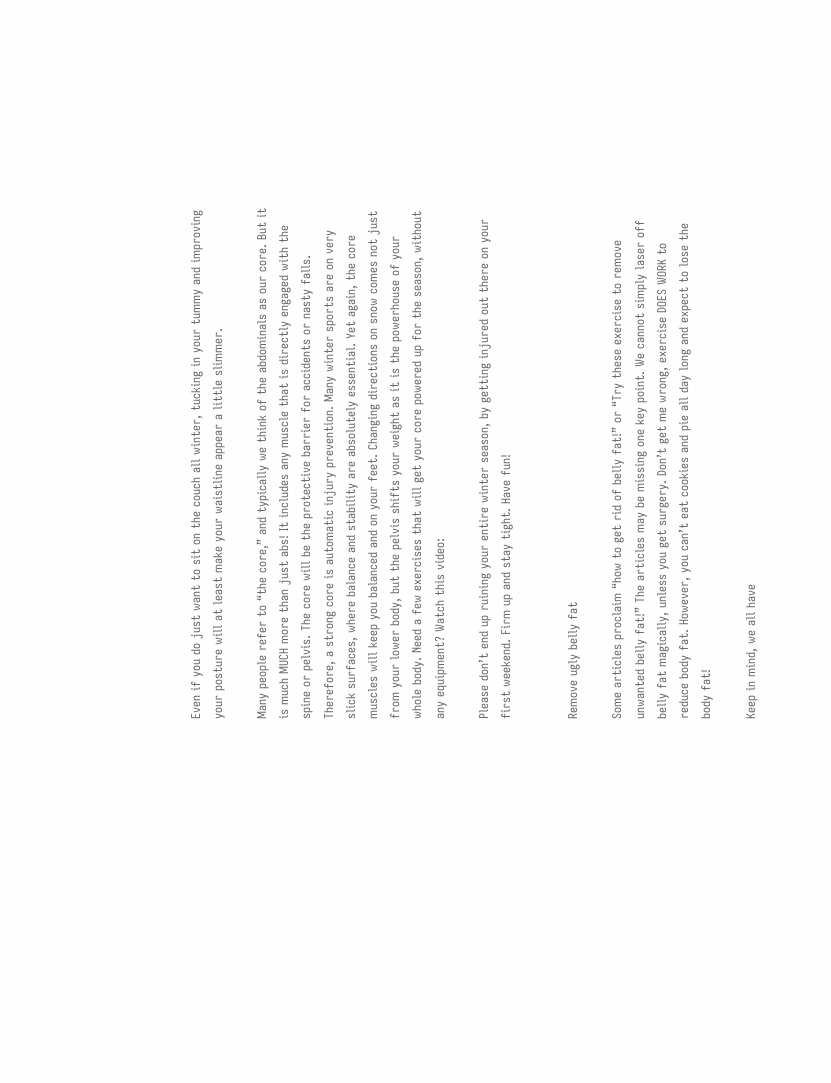Even if you do just want to sit on the couch all winter, tucking in your tummy and improving your posture will at least make your waistline appear a little slimmer.

Many people refer to “the core,” and typically we think of the abdominals as our core. But it is much MUCH more than just abs! It includes any muscle that is directly engaged with the spine or pelvis. The core will be the protective barrier for accidents or nasty falls. Therefore, a strong core is automatic injury prevention. Many winter sports are on very slick surfaces, where balance and stability are absolutely essential. Yet again, the core muscles will keep you balanced and on your feet. Changing directions on snow comes not just from your lower body, but the pelvis shifts your weight as it is the powerhouse of your whole body. Need a few exercises that will get your core powered up for the season, without any equipment? Watch this video:

Please don’t end up ruining your entire winter season, by getting injured out there on your first weekend. Firm up and stay tight. Have fun!


Remove ugly belly fat

Some articles proclaim “how to get rid of belly fat!” or “Try these exercise to remove unwanted belly fat!” The articles may be missing one key point. We cannot simply laser off belly fat magically, unless you get surgery. Don’t get me wrong, exercise DOES WORK to reduce body fat. However, you can’t eat cookies and pie all day long and expect to lose the body fat!

Keep in mind, we all have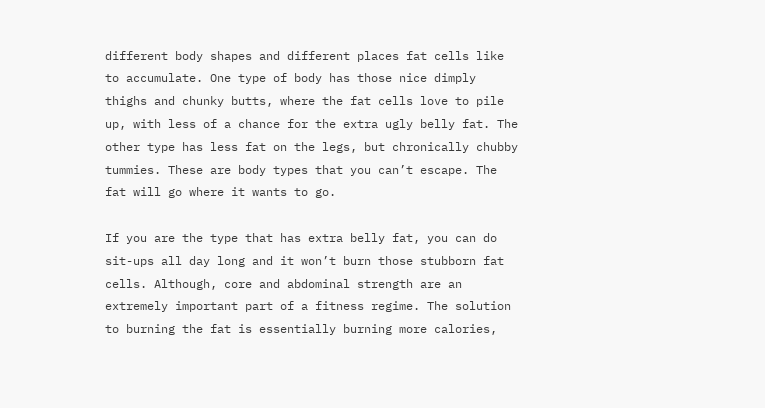different body shapes and different places fat cells like to accumulate. One type of body has those nice dimply thighs and chunky butts, where the fat cells love to pile up, with less of a chance for the extra ugly belly fat. The other type has less fat on the legs, but chronically chubby tummies. These are body types that you can’t escape. The fat will go where it wants to go.

If you are the type that has extra belly fat, you can do sit-ups all day long and it won’t burn those stubborn fat cells. Although, core and abdominal strength are an extremely important part of a fitness regime. The solution to burning the fat is essentially burning more calories,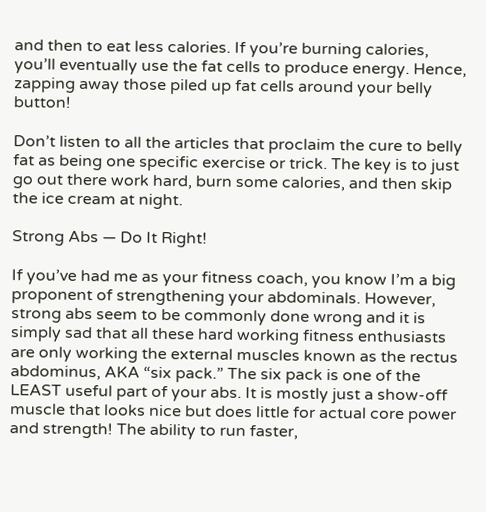and then to eat less calories. If you’re burning calories, you’ll eventually use the fat cells to produce energy. Hence, zapping away those piled up fat cells around your belly button!

Don’t listen to all the articles that proclaim the cure to belly fat as being one specific exercise or trick. The key is to just go out there work hard, burn some calories, and then skip the ice cream at night.

Strong Abs — Do It Right!

If you’ve had me as your fitness coach, you know I’m a big proponent of strengthening your abdominals. However, strong abs seem to be commonly done wrong and it is simply sad that all these hard working fitness enthusiasts are only working the external muscles known as the rectus abdominus, AKA “six pack.” The six pack is one of the LEAST useful part of your abs. It is mostly just a show-off muscle that looks nice but does little for actual core power and strength! The ability to run faster,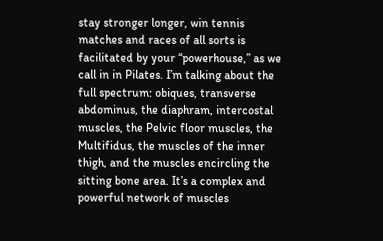stay stronger longer, win tennis matches and races of all sorts is facilitated by your “powerhouse,” as we call in in Pilates. I’m talking about the full spectrum: obiques, transverse abdominus, the diaphram, intercostal muscles, the Pelvic floor muscles, the Multifidus, the muscles of the inner thigh, and the muscles encircling the sitting bone area. It’s a complex and powerful network of muscles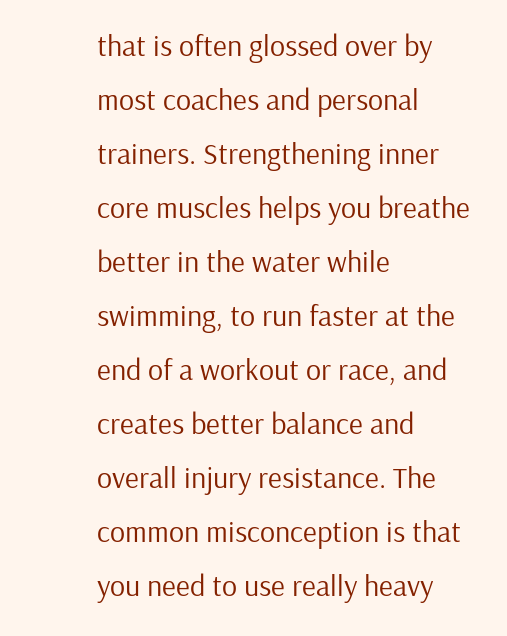that is often glossed over by most coaches and personal trainers. Strengthening inner core muscles helps you breathe better in the water while swimming, to run faster at the end of a workout or race, and creates better balance and overall injury resistance. The common misconception is that you need to use really heavy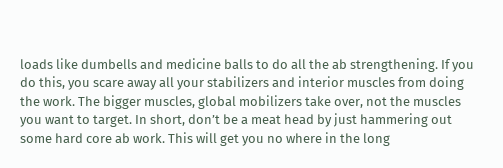loads like dumbells and medicine balls to do all the ab strengthening. If you do this, you scare away all your stabilizers and interior muscles from doing the work. The bigger muscles, global mobilizers take over, not the muscles you want to target. In short, don’t be a meat head by just hammering out some hard core ab work. This will get you no where in the long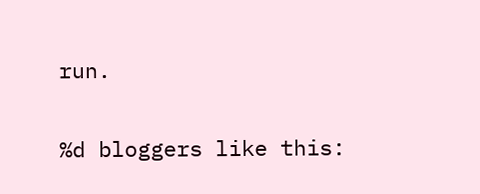run.

%d bloggers like this: